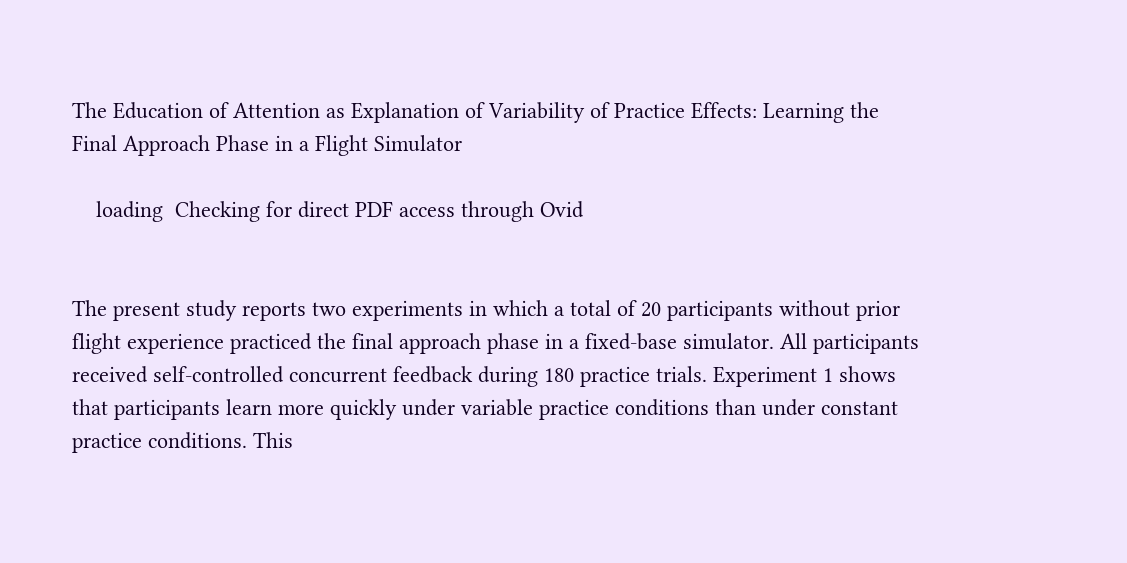The Education of Attention as Explanation of Variability of Practice Effects: Learning the Final Approach Phase in a Flight Simulator

    loading  Checking for direct PDF access through Ovid


The present study reports two experiments in which a total of 20 participants without prior flight experience practiced the final approach phase in a fixed-base simulator. All participants received self-controlled concurrent feedback during 180 practice trials. Experiment 1 shows that participants learn more quickly under variable practice conditions than under constant practice conditions. This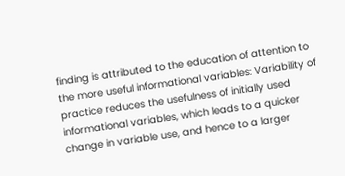finding is attributed to the education of attention to the more useful informational variables: Variability of practice reduces the usefulness of initially used informational variables, which leads to a quicker change in variable use, and hence to a larger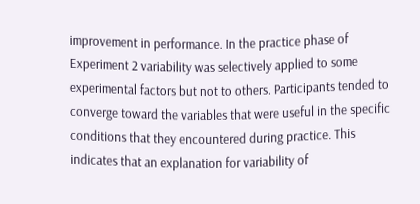improvement in performance. In the practice phase of Experiment 2 variability was selectively applied to some experimental factors but not to others. Participants tended to converge toward the variables that were useful in the specific conditions that they encountered during practice. This indicates that an explanation for variability of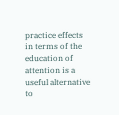practice effects in terms of the education of attention is a useful alternative to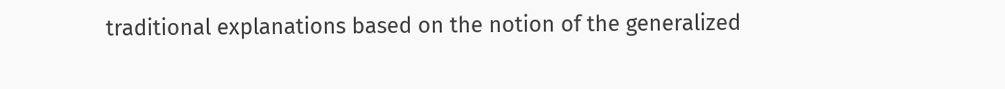traditional explanations based on the notion of the generalized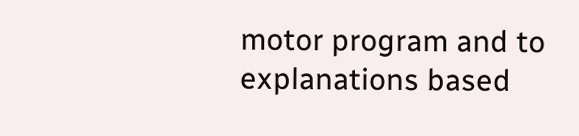motor program and to explanations based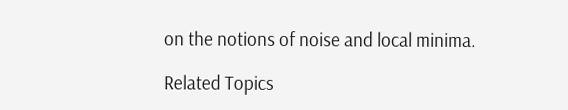on the notions of noise and local minima.

Related Topics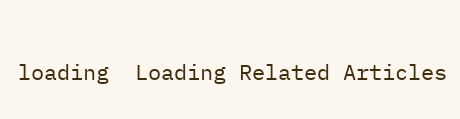loading  Loading Related Articles